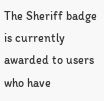The Sheriff badge is currently awarded to users who have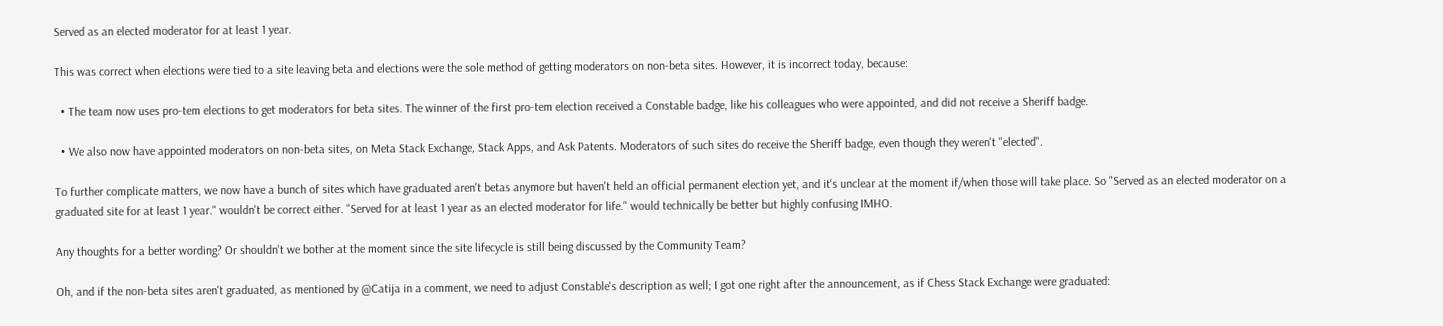Served as an elected moderator for at least 1 year.

This was correct when elections were tied to a site leaving beta and elections were the sole method of getting moderators on non-beta sites. However, it is incorrect today, because:

  • The team now uses pro-tem elections to get moderators for beta sites. The winner of the first pro-tem election received a Constable badge, like his colleagues who were appointed, and did not receive a Sheriff badge.

  • We also now have appointed moderators on non-beta sites, on Meta Stack Exchange, Stack Apps, and Ask Patents. Moderators of such sites do receive the Sheriff badge, even though they weren't "elected".

To further complicate matters, we now have a bunch of sites which have graduated aren't betas anymore but haven't held an official permanent election yet, and it's unclear at the moment if/when those will take place. So "Served as an elected moderator on a graduated site for at least 1 year." wouldn't be correct either. "Served for at least 1 year as an elected moderator for life." would technically be better but highly confusing IMHO.

Any thoughts for a better wording? Or shouldn't we bother at the moment since the site lifecycle is still being discussed by the Community Team?

Oh, and if the non-beta sites aren't graduated, as mentioned by @Catija in a comment, we need to adjust Constable's description as well; I got one right after the announcement, as if Chess Stack Exchange were graduated: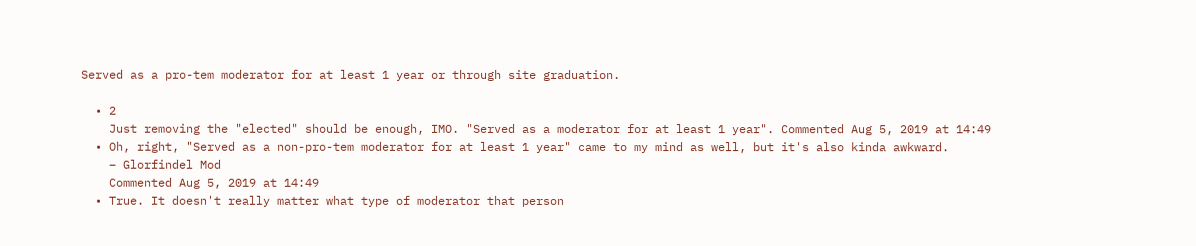Served as a pro-tem moderator for at least 1 year or through site graduation.

  • 2
    Just removing the "elected" should be enough, IMO. "Served as a moderator for at least 1 year". Commented Aug 5, 2019 at 14:49
  • Oh, right, "Served as a non-pro-tem moderator for at least 1 year" came to my mind as well, but it's also kinda awkward.
    – Glorfindel Mod
    Commented Aug 5, 2019 at 14:49
  • True. It doesn't really matter what type of moderator that person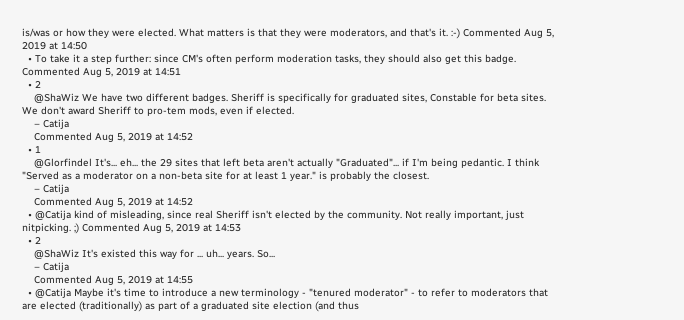is/was or how they were elected. What matters is that they were moderators, and that's it. :-) Commented Aug 5, 2019 at 14:50
  • To take it a step further: since CM's often perform moderation tasks, they should also get this badge. Commented Aug 5, 2019 at 14:51
  • 2
    @ShaWiz We have two different badges. Sheriff is specifically for graduated sites, Constable for beta sites. We don't award Sheriff to pro-tem mods, even if elected.
    – Catija
    Commented Aug 5, 2019 at 14:52
  • 1
    @Glorfindel It's... eh... the 29 sites that left beta aren't actually "Graduated"... if I'm being pedantic. I think "Served as a moderator on a non-beta site for at least 1 year." is probably the closest.
    – Catija
    Commented Aug 5, 2019 at 14:52
  • @Catija kind of misleading, since real Sheriff isn't elected by the community. Not really important, just nitpicking. ;) Commented Aug 5, 2019 at 14:53
  • 2
    @ShaWiz It's existed this way for ... uh... years. So...
    – Catija
    Commented Aug 5, 2019 at 14:55
  • @Catija Maybe it's time to introduce a new terminology - "tenured moderator" - to refer to moderators that are elected (traditionally) as part of a graduated site election (and thus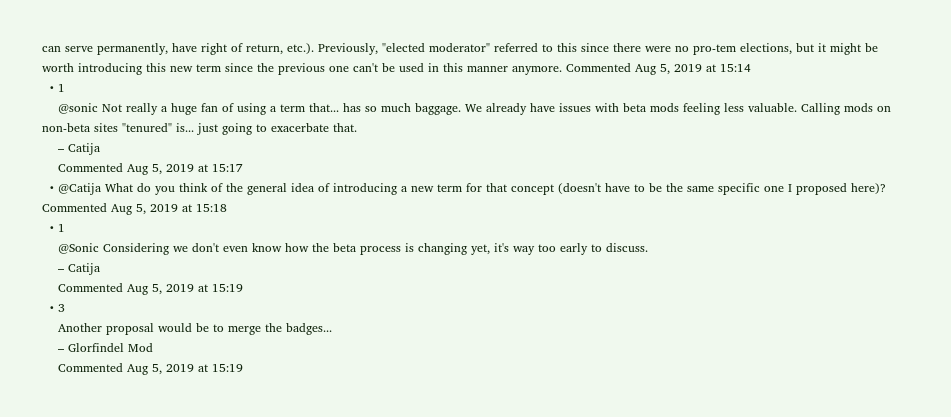can serve permanently, have right of return, etc.). Previously, "elected moderator" referred to this since there were no pro-tem elections, but it might be worth introducing this new term since the previous one can't be used in this manner anymore. Commented Aug 5, 2019 at 15:14
  • 1
    @sonic Not really a huge fan of using a term that... has so much baggage. We already have issues with beta mods feeling less valuable. Calling mods on non-beta sites "tenured" is... just going to exacerbate that.
    – Catija
    Commented Aug 5, 2019 at 15:17
  • @Catija What do you think of the general idea of introducing a new term for that concept (doesn't have to be the same specific one I proposed here)? Commented Aug 5, 2019 at 15:18
  • 1
    @Sonic Considering we don't even know how the beta process is changing yet, it's way too early to discuss.
    – Catija
    Commented Aug 5, 2019 at 15:19
  • 3
    Another proposal would be to merge the badges...
    – Glorfindel Mod
    Commented Aug 5, 2019 at 15:19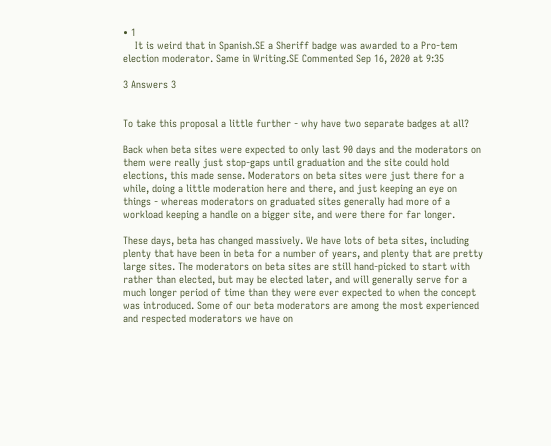• 1
    It is weird that in Spanish.SE a Sheriff badge was awarded to a Pro-tem election moderator. Same in Writing.SE Commented Sep 16, 2020 at 9:35

3 Answers 3


To take this proposal a little further - why have two separate badges at all?

Back when beta sites were expected to only last 90 days and the moderators on them were really just stop-gaps until graduation and the site could hold elections, this made sense. Moderators on beta sites were just there for a while, doing a little moderation here and there, and just keeping an eye on things - whereas moderators on graduated sites generally had more of a workload keeping a handle on a bigger site, and were there for far longer.

These days, beta has changed massively. We have lots of beta sites, including plenty that have been in beta for a number of years, and plenty that are pretty large sites. The moderators on beta sites are still hand-picked to start with rather than elected, but may be elected later, and will generally serve for a much longer period of time than they were ever expected to when the concept was introduced. Some of our beta moderators are among the most experienced and respected moderators we have on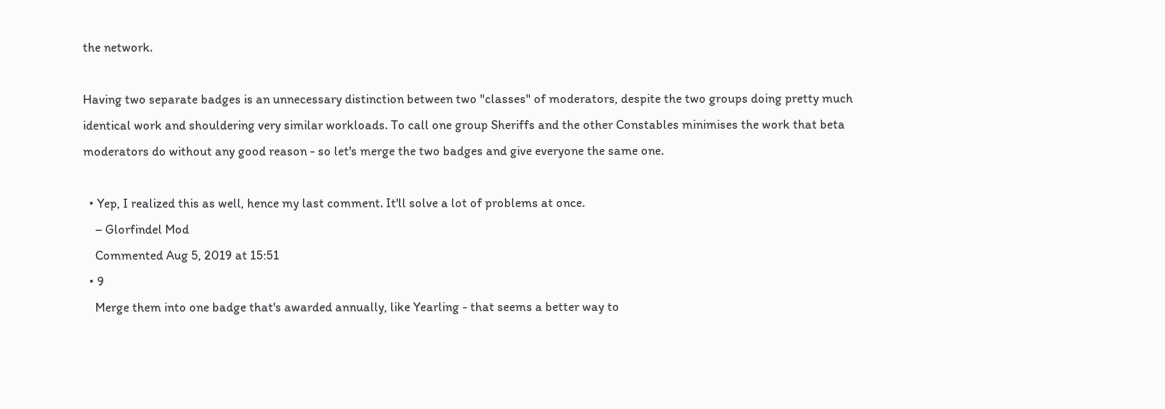the network.

Having two separate badges is an unnecessary distinction between two "classes" of moderators, despite the two groups doing pretty much identical work and shouldering very similar workloads. To call one group Sheriffs and the other Constables minimises the work that beta moderators do without any good reason - so let's merge the two badges and give everyone the same one.

  • Yep, I realized this as well, hence my last comment. It'll solve a lot of problems at once.
    – Glorfindel Mod
    Commented Aug 5, 2019 at 15:51
  • 9
    Merge them into one badge that's awarded annually, like Yearling - that seems a better way to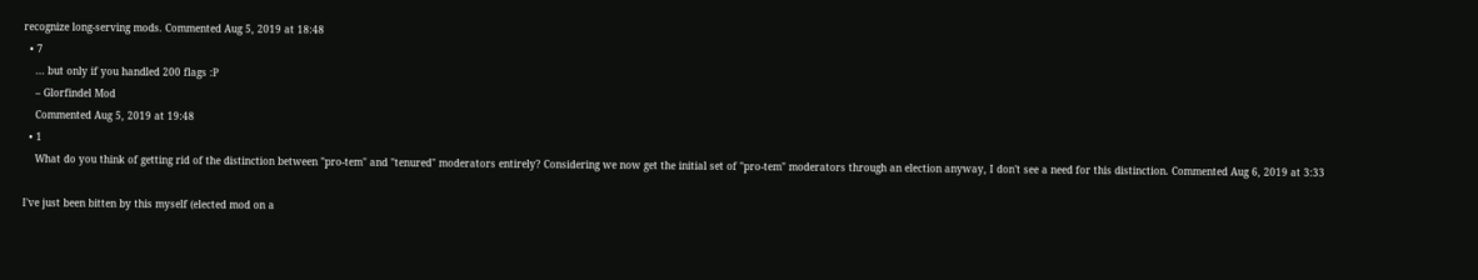recognize long-serving mods. Commented Aug 5, 2019 at 18:48
  • 7
    ... but only if you handled 200 flags :P
    – Glorfindel Mod
    Commented Aug 5, 2019 at 19:48
  • 1
    What do you think of getting rid of the distinction between "pro-tem" and "tenured" moderators entirely? Considering we now get the initial set of "pro-tem" moderators through an election anyway, I don't see a need for this distinction. Commented Aug 6, 2019 at 3:33

I've just been bitten by this myself (elected mod on a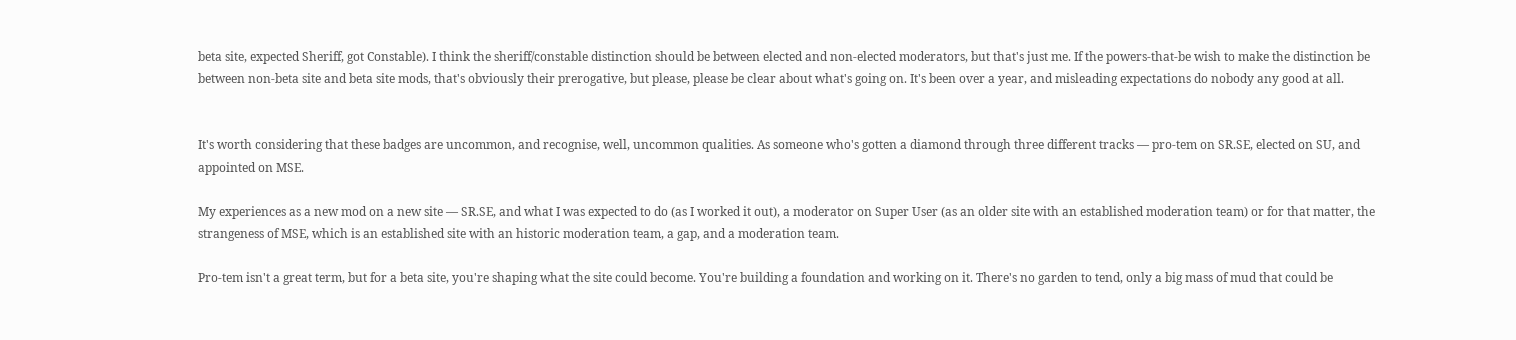beta site, expected Sheriff, got Constable). I think the sheriff/constable distinction should be between elected and non-elected moderators, but that's just me. If the powers-that-be wish to make the distinction be between non-beta site and beta site mods, that's obviously their prerogative, but please, please be clear about what's going on. It's been over a year, and misleading expectations do nobody any good at all.


It's worth considering that these badges are uncommon, and recognise, well, uncommon qualities. As someone who's gotten a diamond through three different tracks — pro-tem on SR.SE, elected on SU, and appointed on MSE.

My experiences as a new mod on a new site — SR.SE, and what I was expected to do (as I worked it out), a moderator on Super User (as an older site with an established moderation team) or for that matter, the strangeness of MSE, which is an established site with an historic moderation team, a gap, and a moderation team.

Pro-tem isn't a great term, but for a beta site, you're shaping what the site could become. You're building a foundation and working on it. There's no garden to tend, only a big mass of mud that could be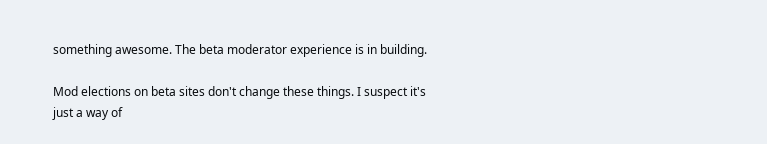something awesome. The beta moderator experience is in building.

Mod elections on beta sites don't change these things. I suspect it's just a way of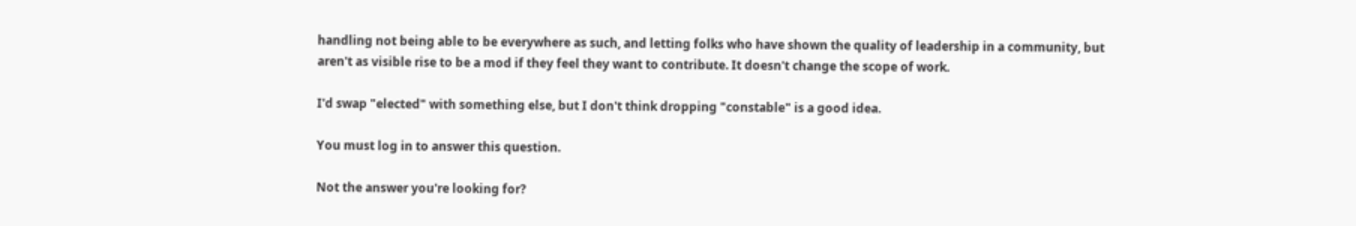handling not being able to be everywhere as such, and letting folks who have shown the quality of leadership in a community, but aren't as visible rise to be a mod if they feel they want to contribute. It doesn't change the scope of work.

I'd swap "elected" with something else, but I don't think dropping "constable" is a good idea.

You must log in to answer this question.

Not the answer you're looking for?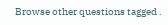Browse other questions tagged .